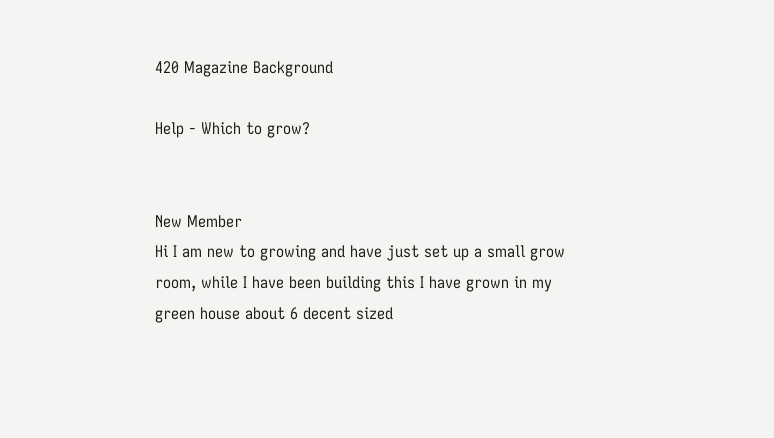420 Magazine Background

Help - Which to grow?


New Member
Hi I am new to growing and have just set up a small grow room, while I have been building this I have grown in my green house about 6 decent sized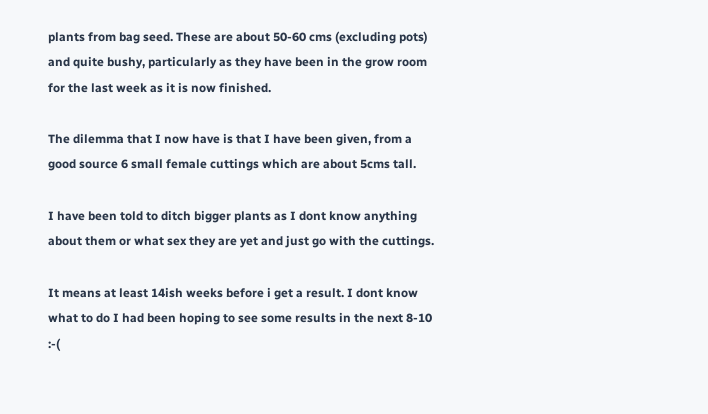plants from bag seed. These are about 50-60 cms (excluding pots) and quite bushy, particularly as they have been in the grow room for the last week as it is now finished.

The dilemma that I now have is that I have been given, from a good source 6 small female cuttings which are about 5cms tall.

I have been told to ditch bigger plants as I dont know anything about them or what sex they are yet and just go with the cuttings.

It means at least 14ish weeks before i get a result. I dont know what to do I had been hoping to see some results in the next 8-10 :-(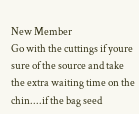New Member
Go with the cuttings if youre sure of the source and take the extra waiting time on the chin....if the bag seed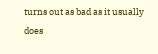turns out as bad as it usually does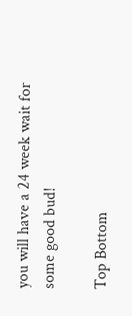you will have a 24 week wait for some good bud!

Top Bottom